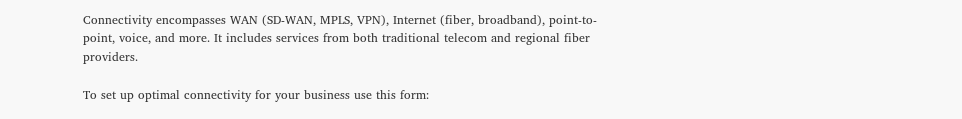Connectivity encompasses WAN (SD-WAN, MPLS, VPN), Internet (fiber, broadband), point-to-point, voice, and more. It includes services from both traditional telecom and regional fiber providers.

To set up optimal connectivity for your business use this form: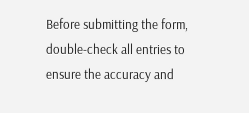Before submitting the form, double-check all entries to ensure the accuracy and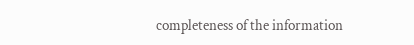completeness of the information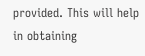provided. This will help in obtaining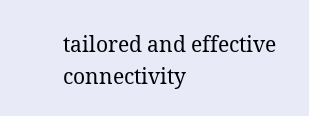tailored and effective connectivity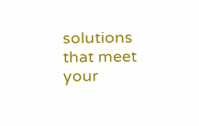solutions that meet your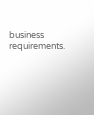business requirements.